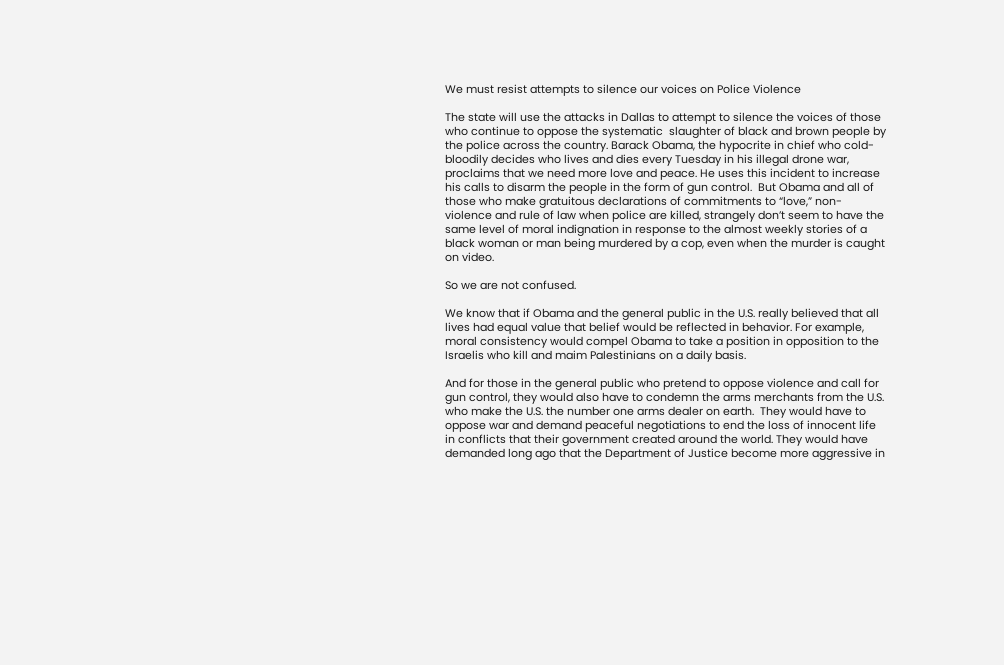We must resist attempts to silence our voices on Police Violence

The state will use the attacks in Dallas to attempt to silence the voices of those who continue to oppose the systematic  slaughter of black and brown people by the police across the country. Barack Obama, the hypocrite in chief who cold-bloodily decides who lives and dies every Tuesday in his illegal drone war, proclaims that we need more love and peace. He uses this incident to increase his calls to disarm the people in the form of gun control.  But Obama and all of those who make gratuitous declarations of commitments to “love,” non-violence and rule of law when police are killed, strangely don’t seem to have the same level of moral indignation in response to the almost weekly stories of a black woman or man being murdered by a cop, even when the murder is caught on video.

So we are not confused.

We know that if Obama and the general public in the U.S. really believed that all lives had equal value that belief would be reflected in behavior. For example, moral consistency would compel Obama to take a position in opposition to the Israelis who kill and maim Palestinians on a daily basis.

And for those in the general public who pretend to oppose violence and call for gun control, they would also have to condemn the arms merchants from the U.S. who make the U.S. the number one arms dealer on earth.  They would have to oppose war and demand peaceful negotiations to end the loss of innocent life in conflicts that their government created around the world. They would have demanded long ago that the Department of Justice become more aggressive in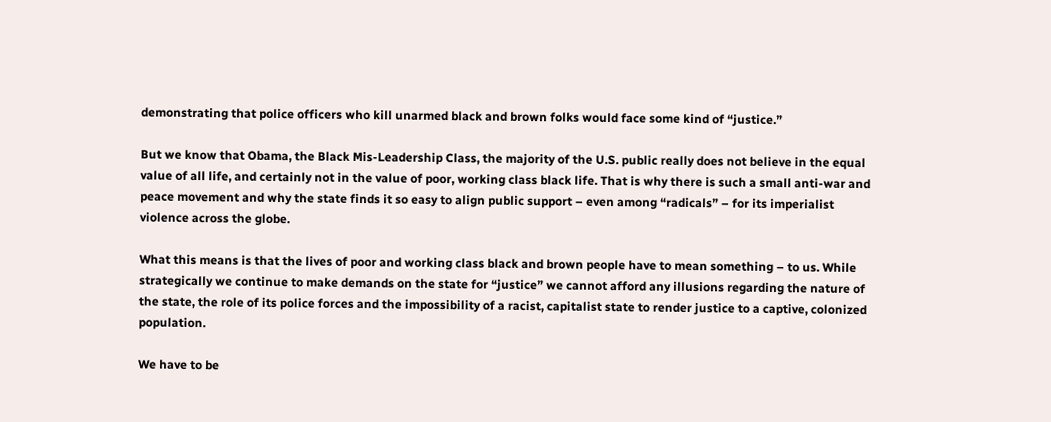demonstrating that police officers who kill unarmed black and brown folks would face some kind of “justice.”

But we know that Obama, the Black Mis-Leadership Class, the majority of the U.S. public really does not believe in the equal value of all life, and certainly not in the value of poor, working class black life. That is why there is such a small anti-war and peace movement and why the state finds it so easy to align public support – even among “radicals” – for its imperialist violence across the globe.

What this means is that the lives of poor and working class black and brown people have to mean something – to us. While strategically we continue to make demands on the state for “justice” we cannot afford any illusions regarding the nature of the state, the role of its police forces and the impossibility of a racist, capitalist state to render justice to a captive, colonized population.

We have to be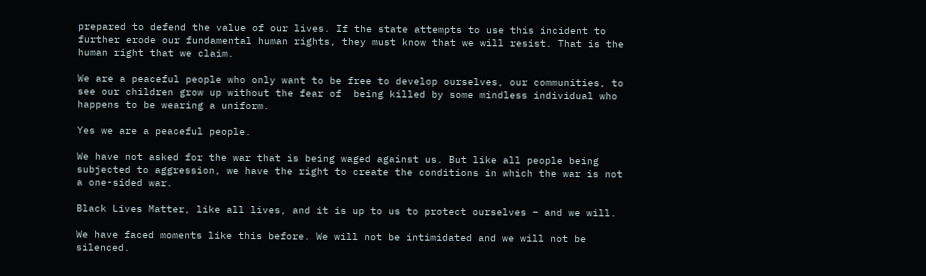prepared to defend the value of our lives. If the state attempts to use this incident to further erode our fundamental human rights, they must know that we will resist. That is the human right that we claim.

We are a peaceful people who only want to be free to develop ourselves, our communities, to see our children grow up without the fear of  being killed by some mindless individual who happens to be wearing a uniform.

Yes we are a peaceful people.

We have not asked for the war that is being waged against us. But like all people being subjected to aggression, we have the right to create the conditions in which the war is not a one-sided war.

Black Lives Matter, like all lives, and it is up to us to protect ourselves – and we will.

We have faced moments like this before. We will not be intimidated and we will not be silenced.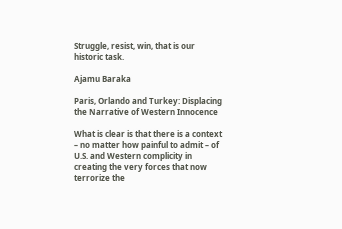Struggle, resist, win, that is our historic task.

Ajamu Baraka

Paris, Orlando and Turkey: Displacing the Narrative of Western Innocence

What is clear is that there is a context – no matter how painful to admit – of U.S. and Western complicity in creating the very forces that now terrorize the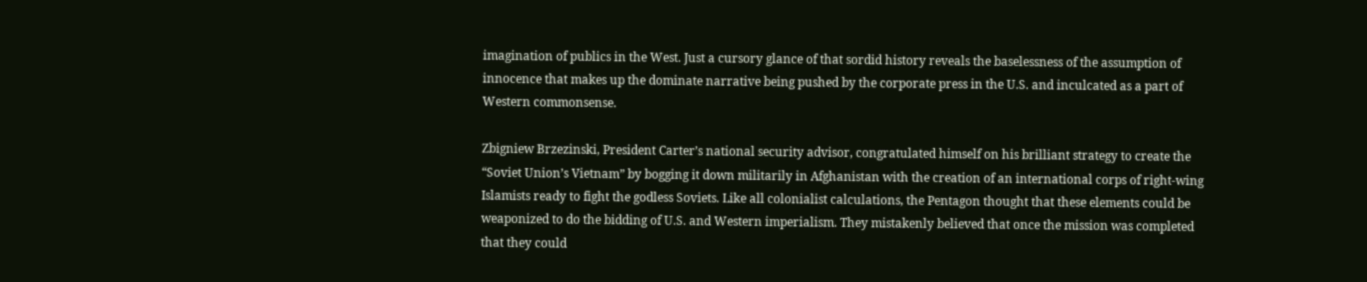imagination of publics in the West. Just a cursory glance of that sordid history reveals the baselessness of the assumption of innocence that makes up the dominate narrative being pushed by the corporate press in the U.S. and inculcated as a part of Western commonsense.

Zbigniew Brzezinski, President Carter’s national security advisor, congratulated himself on his brilliant strategy to create the “Soviet Union’s Vietnam” by bogging it down militarily in Afghanistan with the creation of an international corps of right-wing Islamists ready to fight the godless Soviets. Like all colonialist calculations, the Pentagon thought that these elements could be weaponized to do the bidding of U.S. and Western imperialism. They mistakenly believed that once the mission was completed that they could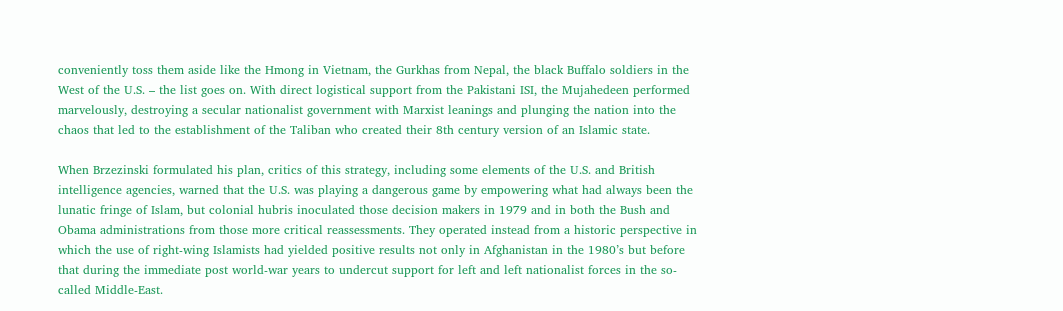conveniently toss them aside like the Hmong in Vietnam, the Gurkhas from Nepal, the black Buffalo soldiers in the West of the U.S. – the list goes on. With direct logistical support from the Pakistani ISI, the Mujahedeen performed marvelously, destroying a secular nationalist government with Marxist leanings and plunging the nation into the chaos that led to the establishment of the Taliban who created their 8th century version of an Islamic state.

When Brzezinski formulated his plan, critics of this strategy, including some elements of the U.S. and British intelligence agencies, warned that the U.S. was playing a dangerous game by empowering what had always been the lunatic fringe of Islam, but colonial hubris inoculated those decision makers in 1979 and in both the Bush and Obama administrations from those more critical reassessments. They operated instead from a historic perspective in which the use of right-wing Islamists had yielded positive results not only in Afghanistan in the 1980’s but before that during the immediate post world-war years to undercut support for left and left nationalist forces in the so-called Middle-East.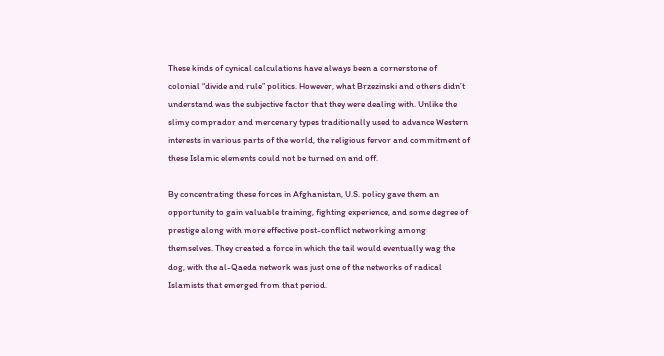These kinds of cynical calculations have always been a cornerstone of colonial “divide and rule” politics. However, what Brzezinski and others didn’t understand was the subjective factor that they were dealing with. Unlike the slimy comprador and mercenary types traditionally used to advance Western interests in various parts of the world, the religious fervor and commitment of these Islamic elements could not be turned on and off.

By concentrating these forces in Afghanistan, U.S. policy gave them an opportunity to gain valuable training, fighting experience, and some degree of prestige along with more effective post-conflict networking among themselves. They created a force in which the tail would eventually wag the dog, with the al-Qaeda network was just one of the networks of radical Islamists that emerged from that period.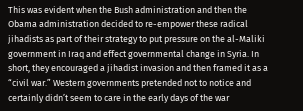This was evident when the Bush administration and then the Obama administration decided to re-empower these radical jihadists as part of their strategy to put pressure on the al-Maliki government in Iraq and effect governmental change in Syria. In short, they encouraged a jihadist invasion and then framed it as a “civil war.” Western governments pretended not to notice and certainly didn’t seem to care in the early days of the war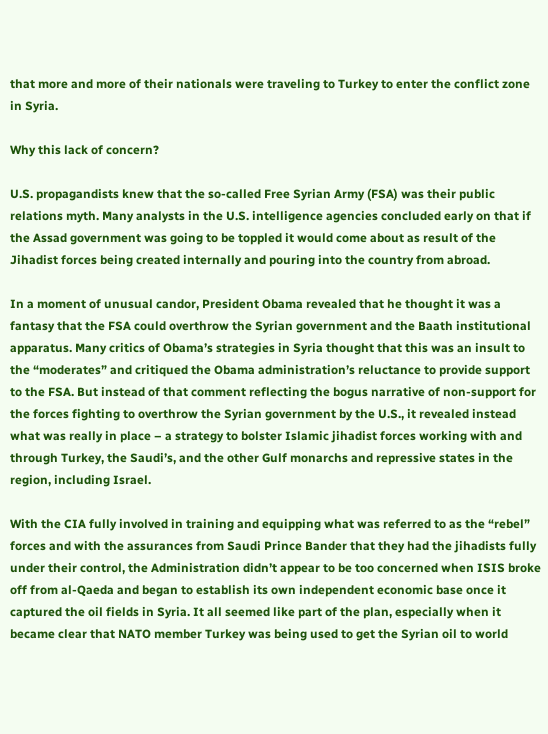that more and more of their nationals were traveling to Turkey to enter the conflict zone in Syria.

Why this lack of concern?

U.S. propagandists knew that the so-called Free Syrian Army (FSA) was their public relations myth. Many analysts in the U.S. intelligence agencies concluded early on that if the Assad government was going to be toppled it would come about as result of the Jihadist forces being created internally and pouring into the country from abroad.

In a moment of unusual candor, President Obama revealed that he thought it was a fantasy that the FSA could overthrow the Syrian government and the Baath institutional apparatus. Many critics of Obama’s strategies in Syria thought that this was an insult to the “moderates” and critiqued the Obama administration’s reluctance to provide support to the FSA. But instead of that comment reflecting the bogus narrative of non-support for the forces fighting to overthrow the Syrian government by the U.S., it revealed instead what was really in place – a strategy to bolster Islamic jihadist forces working with and through Turkey, the Saudi’s, and the other Gulf monarchs and repressive states in the region, including Israel.

With the CIA fully involved in training and equipping what was referred to as the “rebel” forces and with the assurances from Saudi Prince Bander that they had the jihadists fully under their control, the Administration didn’t appear to be too concerned when ISIS broke off from al-Qaeda and began to establish its own independent economic base once it captured the oil fields in Syria. It all seemed like part of the plan, especially when it became clear that NATO member Turkey was being used to get the Syrian oil to world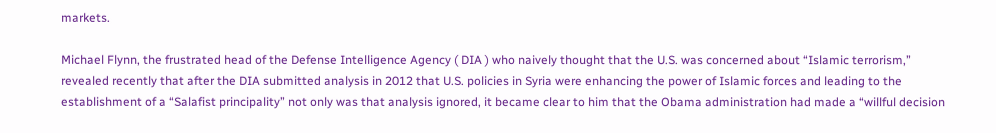markets.

Michael Flynn, the frustrated head of the Defense Intelligence Agency ( DIA ) who naively thought that the U.S. was concerned about “Islamic terrorism,” revealed recently that after the DIA submitted analysis in 2012 that U.S. policies in Syria were enhancing the power of Islamic forces and leading to the establishment of a “Salafist principality” not only was that analysis ignored, it became clear to him that the Obama administration had made a “willful decision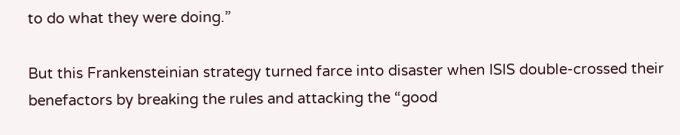to do what they were doing.”

But this Frankensteinian strategy turned farce into disaster when ISIS double-crossed their benefactors by breaking the rules and attacking the “good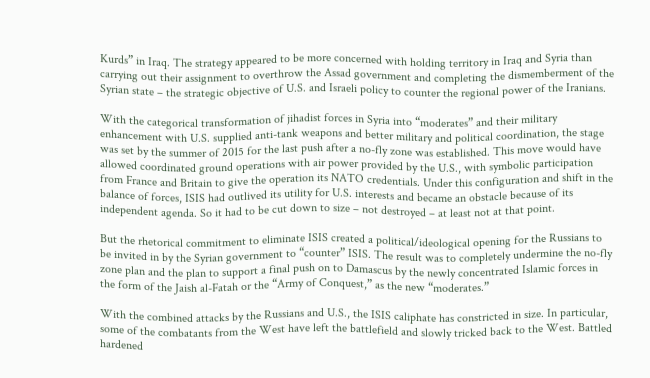Kurds” in Iraq. The strategy appeared to be more concerned with holding territory in Iraq and Syria than carrying out their assignment to overthrow the Assad government and completing the dismemberment of the Syrian state – the strategic objective of U.S. and Israeli policy to counter the regional power of the Iranians.

With the categorical transformation of jihadist forces in Syria into “moderates” and their military enhancement with U.S. supplied anti-tank weapons and better military and political coordination, the stage was set by the summer of 2015 for the last push after a no-fly zone was established. This move would have allowed coordinated ground operations with air power provided by the U.S., with symbolic participation from France and Britain to give the operation its NATO credentials. Under this configuration and shift in the balance of forces, ISIS had outlived its utility for U.S. interests and became an obstacle because of its independent agenda. So it had to be cut down to size – not destroyed – at least not at that point.

But the rhetorical commitment to eliminate ISIS created a political/ideological opening for the Russians to be invited in by the Syrian government to “counter” ISIS. The result was to completely undermine the no-fly zone plan and the plan to support a final push on to Damascus by the newly concentrated Islamic forces in the form of the Jaish al-Fatah or the “Army of Conquest,” as the new “moderates.”

With the combined attacks by the Russians and U.S., the ISIS caliphate has constricted in size. In particular, some of the combatants from the West have left the battlefield and slowly tricked back to the West. Battled hardened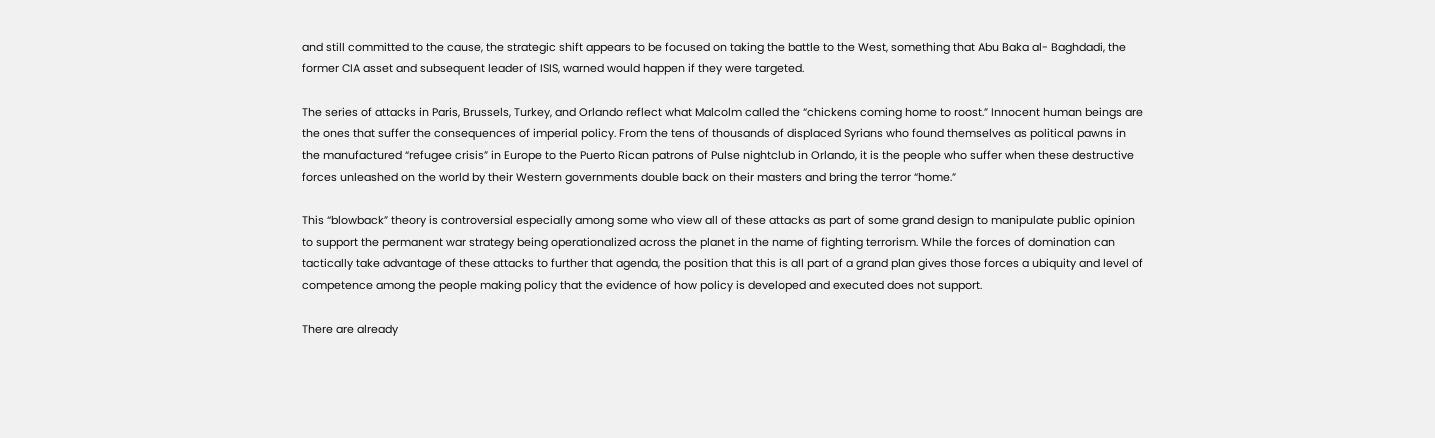and still committed to the cause, the strategic shift appears to be focused on taking the battle to the West, something that Abu Baka al- Baghdadi, the former CIA asset and subsequent leader of ISIS, warned would happen if they were targeted.

The series of attacks in Paris, Brussels, Turkey, and Orlando reflect what Malcolm called the “chickens coming home to roost.” Innocent human beings are the ones that suffer the consequences of imperial policy. From the tens of thousands of displaced Syrians who found themselves as political pawns in the manufactured “refugee crisis” in Europe to the Puerto Rican patrons of Pulse nightclub in Orlando, it is the people who suffer when these destructive forces unleashed on the world by their Western governments double back on their masters and bring the terror “home.”

This “blowback” theory is controversial especially among some who view all of these attacks as part of some grand design to manipulate public opinion to support the permanent war strategy being operationalized across the planet in the name of fighting terrorism. While the forces of domination can tactically take advantage of these attacks to further that agenda, the position that this is all part of a grand plan gives those forces a ubiquity and level of competence among the people making policy that the evidence of how policy is developed and executed does not support.

There are already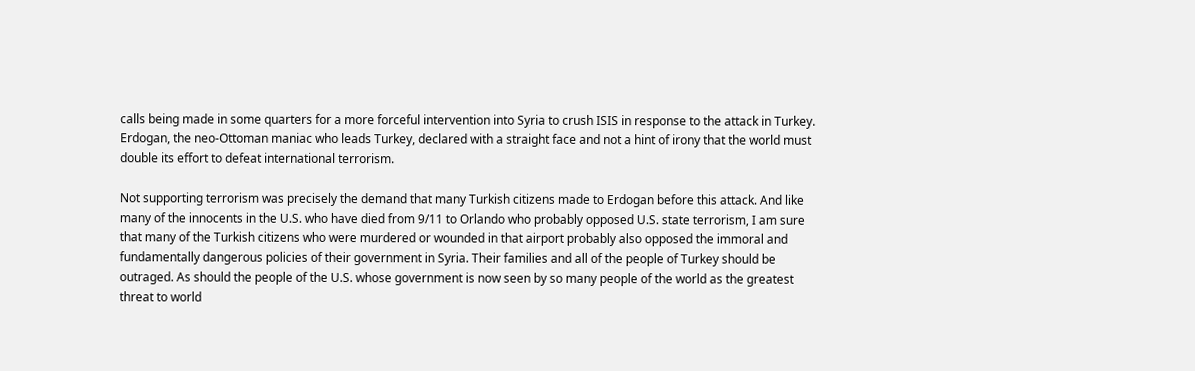calls being made in some quarters for a more forceful intervention into Syria to crush ISIS in response to the attack in Turkey. Erdogan, the neo-Ottoman maniac who leads Turkey, declared with a straight face and not a hint of irony that the world must double its effort to defeat international terrorism.

Not supporting terrorism was precisely the demand that many Turkish citizens made to Erdogan before this attack. And like many of the innocents in the U.S. who have died from 9/11 to Orlando who probably opposed U.S. state terrorism, I am sure that many of the Turkish citizens who were murdered or wounded in that airport probably also opposed the immoral and fundamentally dangerous policies of their government in Syria. Their families and all of the people of Turkey should be outraged. As should the people of the U.S. whose government is now seen by so many people of the world as the greatest threat to world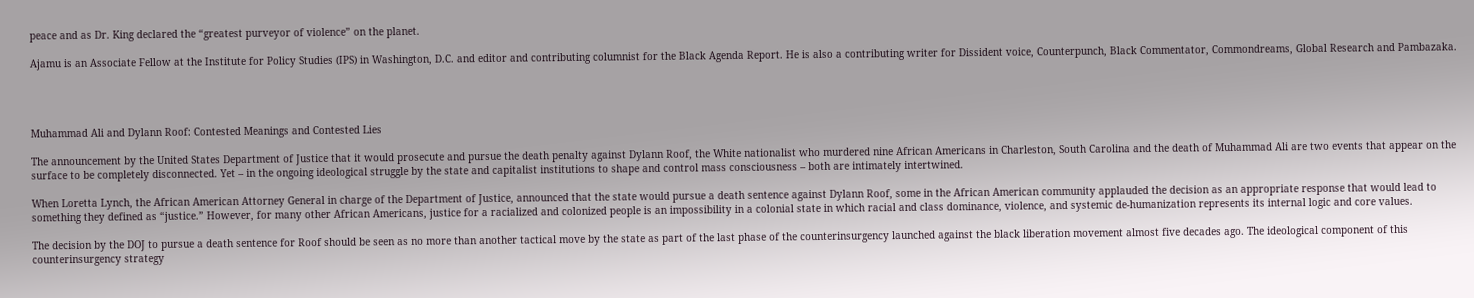peace and as Dr. King declared the “greatest purveyor of violence” on the planet.

Ajamu is an Associate Fellow at the Institute for Policy Studies (IPS) in Washington, D.C. and editor and contributing columnist for the Black Agenda Report. He is also a contributing writer for Dissident voice, Counterpunch, Black Commentator, Commondreams, Global Research and Pambazaka.




Muhammad Ali and Dylann Roof: Contested Meanings and Contested Lies

The announcement by the United States Department of Justice that it would prosecute and pursue the death penalty against Dylann Roof, the White nationalist who murdered nine African Americans in Charleston, South Carolina and the death of Muhammad Ali are two events that appear on the surface to be completely disconnected. Yet – in the ongoing ideological struggle by the state and capitalist institutions to shape and control mass consciousness – both are intimately intertwined.

When Loretta Lynch, the African American Attorney General in charge of the Department of Justice, announced that the state would pursue a death sentence against Dylann Roof, some in the African American community applauded the decision as an appropriate response that would lead to something they defined as “justice.” However, for many other African Americans, justice for a racialized and colonized people is an impossibility in a colonial state in which racial and class dominance, violence, and systemic de-humanization represents its internal logic and core values.

The decision by the DOJ to pursue a death sentence for Roof should be seen as no more than another tactical move by the state as part of the last phase of the counterinsurgency launched against the black liberation movement almost five decades ago. The ideological component of this counterinsurgency strategy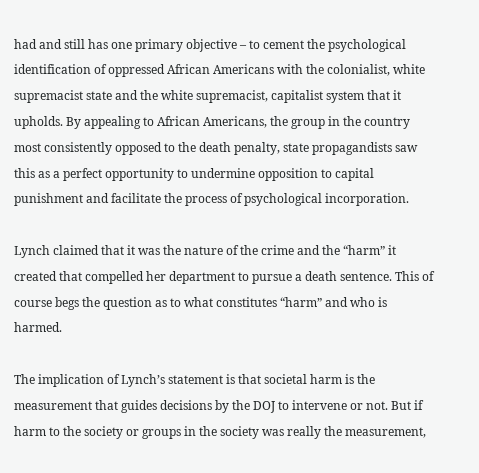had and still has one primary objective – to cement the psychological identification of oppressed African Americans with the colonialist, white supremacist state and the white supremacist, capitalist system that it upholds. By appealing to African Americans, the group in the country most consistently opposed to the death penalty, state propagandists saw this as a perfect opportunity to undermine opposition to capital punishment and facilitate the process of psychological incorporation.

Lynch claimed that it was the nature of the crime and the “harm” it created that compelled her department to pursue a death sentence. This of course begs the question as to what constitutes “harm” and who is harmed.

The implication of Lynch’s statement is that societal harm is the measurement that guides decisions by the DOJ to intervene or not. But if harm to the society or groups in the society was really the measurement,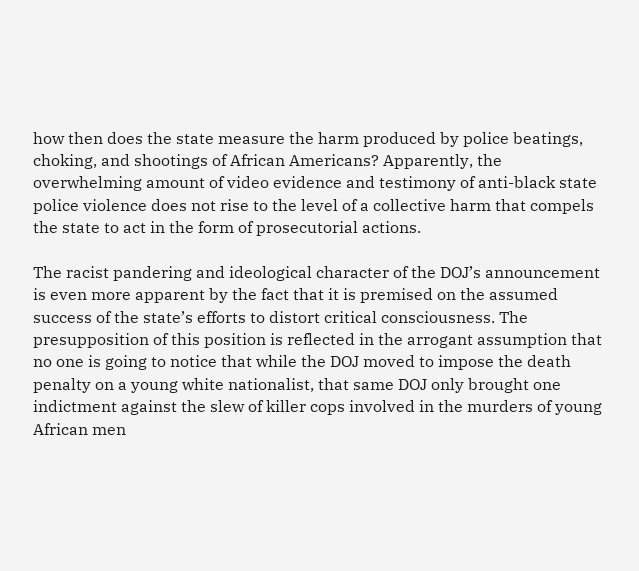how then does the state measure the harm produced by police beatings, choking, and shootings of African Americans? Apparently, the overwhelming amount of video evidence and testimony of anti-black state police violence does not rise to the level of a collective harm that compels the state to act in the form of prosecutorial actions.

The racist pandering and ideological character of the DOJ’s announcement is even more apparent by the fact that it is premised on the assumed success of the state’s efforts to distort critical consciousness. The presupposition of this position is reflected in the arrogant assumption that no one is going to notice that while the DOJ moved to impose the death penalty on a young white nationalist, that same DOJ only brought one indictment against the slew of killer cops involved in the murders of young African men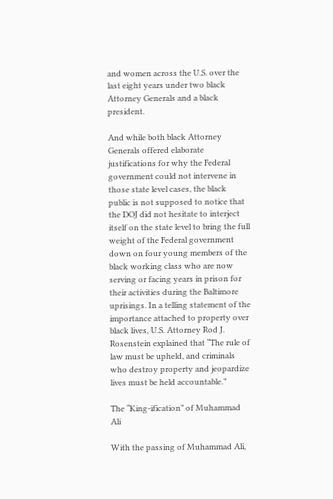and women across the U.S. over the last eight years under two black Attorney Generals and a black president.

And while both black Attorney Generals offered elaborate justifications for why the Federal government could not intervene in those state level cases, the black public is not supposed to notice that the DOJ did not hesitate to interject itself on the state level to bring the full weight of the Federal government down on four young members of the black working class who are now serving or facing years in prison for their activities during the Baltimore uprisings. In a telling statement of the importance attached to property over black lives, U.S. Attorney Rod J. Rosenstein explained that “The rule of law must be upheld, and criminals who destroy property and jeopardize lives must be held accountable.”

The “King-ification” of Muhammad Ali

With the passing of Muhammad Ali,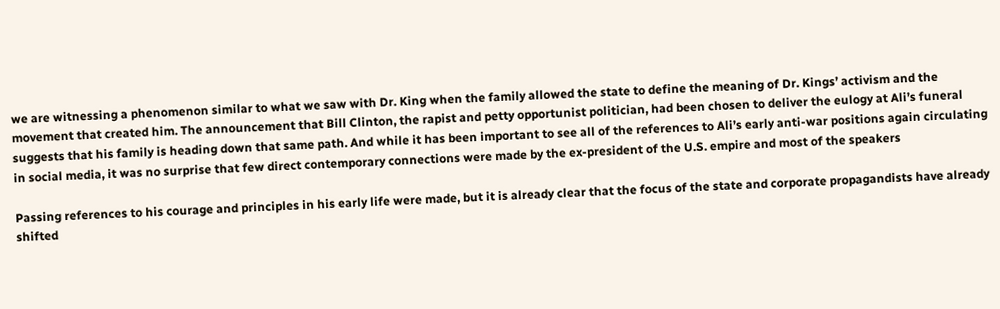we are witnessing a phenomenon similar to what we saw with Dr. King when the family allowed the state to define the meaning of Dr. Kings’ activism and the movement that created him. The announcement that Bill Clinton, the rapist and petty opportunist politician, had been chosen to deliver the eulogy at Ali’s funeral suggests that his family is heading down that same path. And while it has been important to see all of the references to Ali’s early anti-war positions again circulating in social media, it was no surprise that few direct contemporary connections were made by the ex-president of the U.S. empire and most of the speakers

Passing references to his courage and principles in his early life were made, but it is already clear that the focus of the state and corporate propagandists have already shifted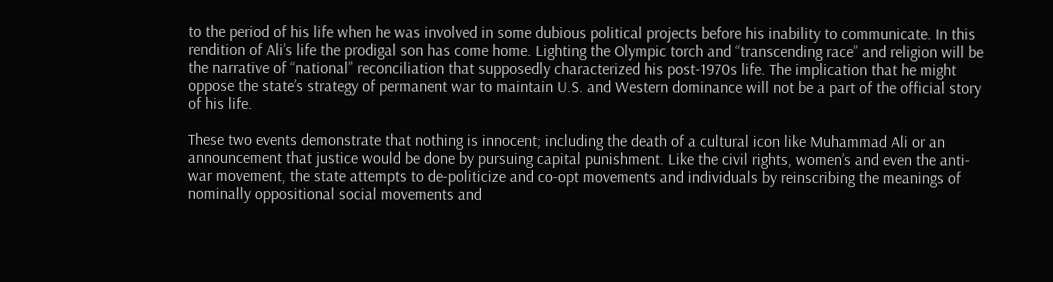to the period of his life when he was involved in some dubious political projects before his inability to communicate. In this rendition of Ali’s life the prodigal son has come home. Lighting the Olympic torch and “transcending race” and religion will be the narrative of “national” reconciliation that supposedly characterized his post-1970s life. The implication that he might oppose the state’s strategy of permanent war to maintain U.S. and Western dominance will not be a part of the official story of his life.

These two events demonstrate that nothing is innocent; including the death of a cultural icon like Muhammad Ali or an announcement that justice would be done by pursuing capital punishment. Like the civil rights, women’s and even the anti-war movement, the state attempts to de-politicize and co-opt movements and individuals by reinscribing the meanings of nominally oppositional social movements and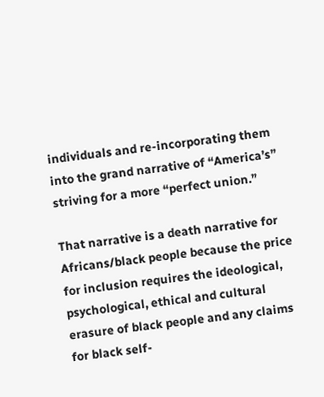individuals and re-incorporating them into the grand narrative of “America’s” striving for a more “perfect union.”

That narrative is a death narrative for Africans/black people because the price for inclusion requires the ideological, psychological, ethical and cultural erasure of black people and any claims for black self-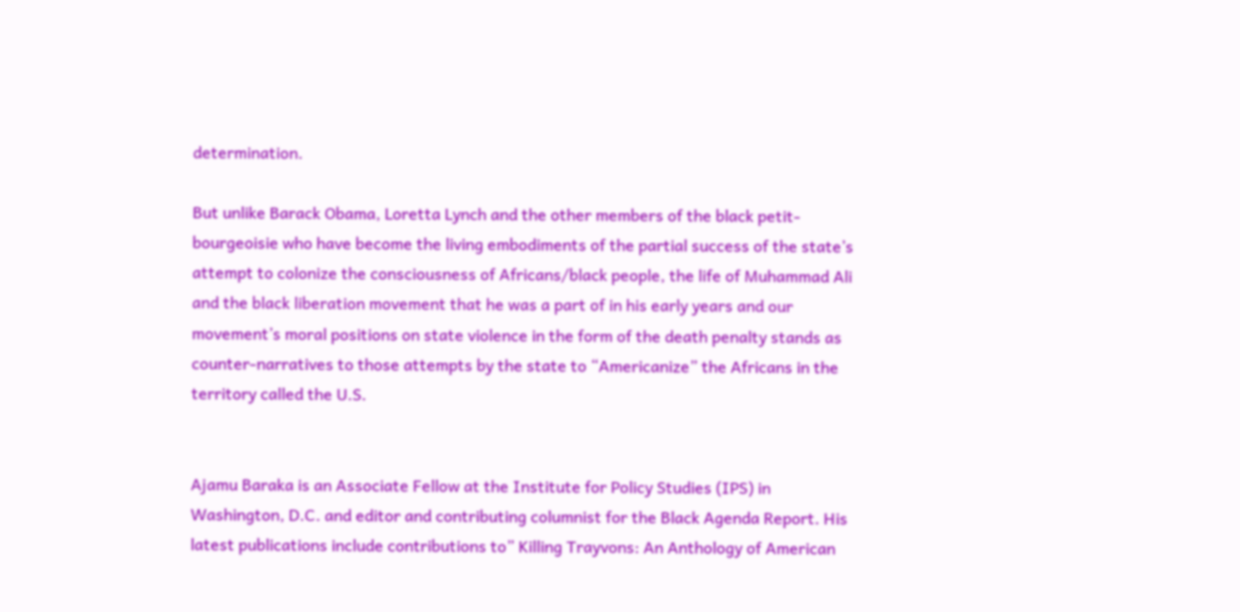determination.

But unlike Barack Obama, Loretta Lynch and the other members of the black petit-bourgeoisie who have become the living embodiments of the partial success of the state’s attempt to colonize the consciousness of Africans/black people, the life of Muhammad Ali and the black liberation movement that he was a part of in his early years and our movement’s moral positions on state violence in the form of the death penalty stands as counter-narratives to those attempts by the state to “Americanize” the Africans in the territory called the U.S.


Ajamu Baraka is an Associate Fellow at the Institute for Policy Studies (IPS) in Washington, D.C. and editor and contributing columnist for the Black Agenda Report. His latest publications include contributions to” Killing Trayvons: An Anthology of American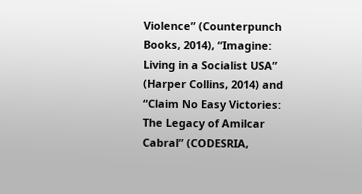Violence” (Counterpunch Books, 2014), “Imagine: Living in a Socialist USA” (Harper Collins, 2014) and “Claim No Easy Victories: The Legacy of Amilcar Cabral” (CODESRIA,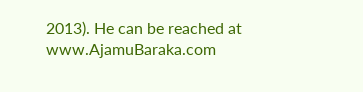2013). He can be reached at www.AjamuBaraka.com